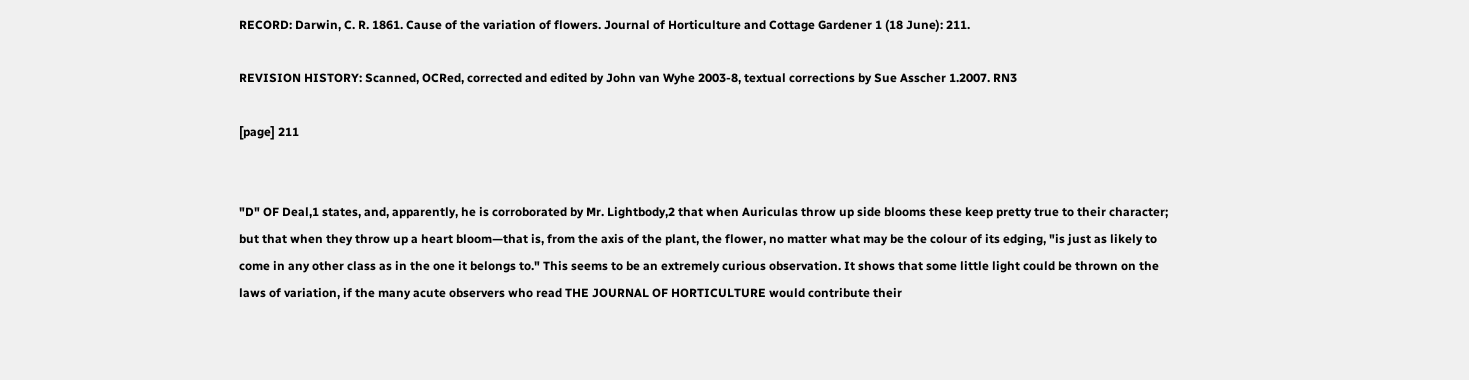RECORD: Darwin, C. R. 1861. Cause of the variation of flowers. Journal of Horticulture and Cottage Gardener 1 (18 June): 211.

REVISION HISTORY: Scanned, OCRed, corrected and edited by John van Wyhe 2003-8, textual corrections by Sue Asscher 1.2007. RN3

[page] 211


"D" OF Deal,1 states, and, apparently, he is corroborated by Mr. Lightbody,2 that when Auriculas throw up side blooms these keep pretty true to their character; but that when they throw up a heart bloom—that is, from the axis of the plant, the flower, no matter what may be the colour of its edging, "is just as likely to come in any other class as in the one it belongs to." This seems to be an extremely curious observation. It shows that some little light could be thrown on the laws of variation, if the many acute observers who read THE JOURNAL OF HORTICULTURE would contribute their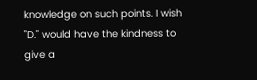knowledge on such points. I wish "D." would have the kindness to give a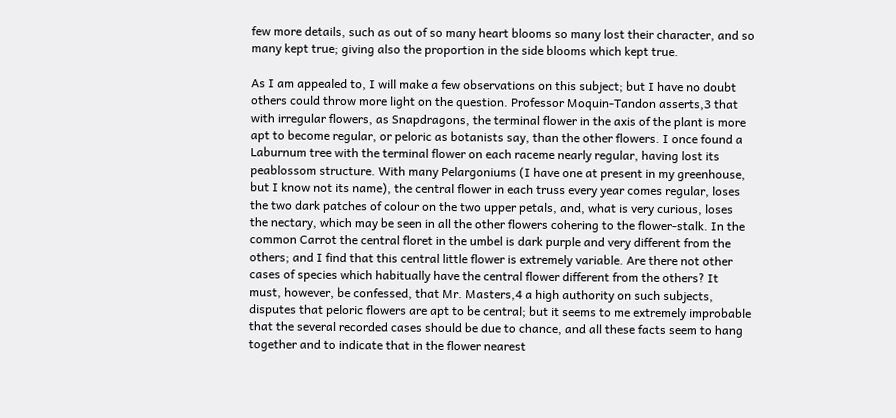few more details, such as out of so many heart blooms so many lost their character, and so many kept true; giving also the proportion in the side blooms which kept true.

As I am appealed to, I will make a few observations on this subject; but I have no doubt others could throw more light on the question. Professor Moquin-Tandon asserts,3 that with irregular flowers, as Snapdragons, the terminal flower in the axis of the plant is more apt to become regular, or peloric as botanists say, than the other flowers. I once found a Laburnum tree with the terminal flower on each raceme nearly regular, having lost its peablossom structure. With many Pelargoniums (I have one at present in my greenhouse, but I know not its name), the central flower in each truss every year comes regular, loses the two dark patches of colour on the two upper petals, and, what is very curious, loses the nectary, which may be seen in all the other flowers cohering to the flower-stalk. In the common Carrot the central floret in the umbel is dark purple and very different from the others; and I find that this central little flower is extremely variable. Are there not other cases of species which habitually have the central flower different from the others? It must, however, be confessed, that Mr. Masters,4 a high authority on such subjects, disputes that peloric flowers are apt to be central; but it seems to me extremely improbable that the several recorded cases should be due to chance, and all these facts seem to hang together and to indicate that in the flower nearest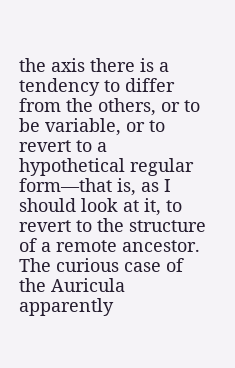the axis there is a tendency to differ from the others, or to be variable, or to revert to a hypothetical regular form—that is, as I should look at it, to revert to the structure of a remote ancestor. The curious case of the Auricula apparently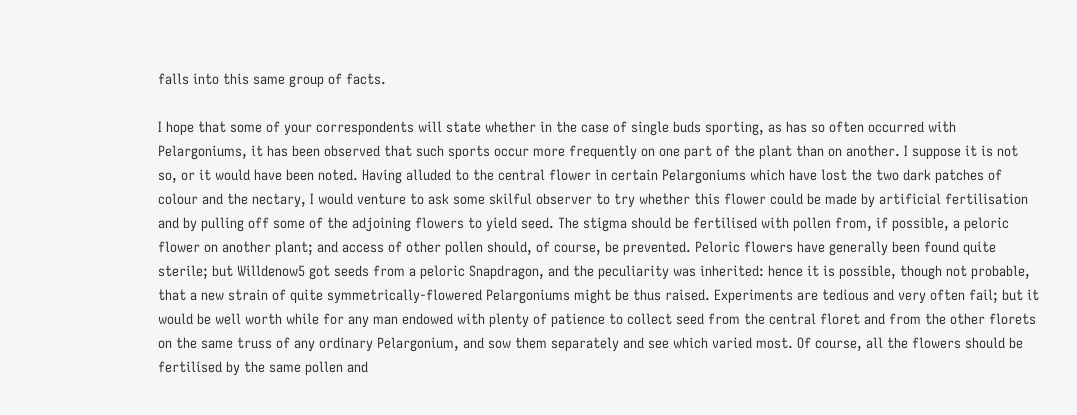falls into this same group of facts.

I hope that some of your correspondents will state whether in the case of single buds sporting, as has so often occurred with Pelargoniums, it has been observed that such sports occur more frequently on one part of the plant than on another. I suppose it is not so, or it would have been noted. Having alluded to the central flower in certain Pelargoniums which have lost the two dark patches of colour and the nectary, I would venture to ask some skilful observer to try whether this flower could be made by artificial fertilisation and by pulling off some of the adjoining flowers to yield seed. The stigma should be fertilised with pollen from, if possible, a peloric flower on another plant; and access of other pollen should, of course, be prevented. Peloric flowers have generally been found quite sterile; but Willdenow5 got seeds from a peloric Snapdragon, and the peculiarity was inherited: hence it is possible, though not probable, that a new strain of quite symmetrically-flowered Pelargoniums might be thus raised. Experiments are tedious and very often fail; but it would be well worth while for any man endowed with plenty of patience to collect seed from the central floret and from the other florets on the same truss of any ordinary Pelargonium, and sow them separately and see which varied most. Of course, all the flowers should be fertilised by the same pollen and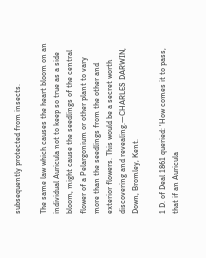subsequently protected from insects.

The same law which causes the heart bloom on an individual Auricula not to keep so true as a side bloom, might cause the seedlings of the central flower of a Pelargonium or other plant to vary more than the seedlings from the other and exterior flowers. This would be a secret worth discovering and revealing.—CHARLES DARWIN, Down, Bromley, Kent.

1 D. of Deal 1861 queried: 'How comes it to pass, that if an Auricula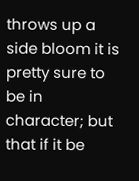throws up a side bloom it is pretty sure to be in character; but that if it be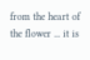from the heart of the flower ... it is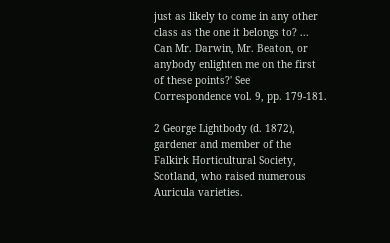just as likely to come in any other class as the one it belongs to? ... Can Mr. Darwin, Mr. Beaton, or anybody enlighten me on the first of these points?' See Correspondence vol. 9, pp. 179-181.

2 George Lightbody (d. 1872), gardener and member of the Falkirk Horticultural Society, Scotland, who raised numerous Auricula varieties.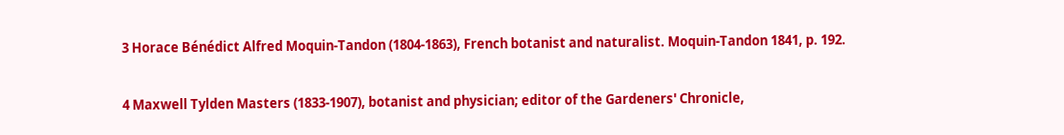3 Horace Bénédict Alfred Moquin-Tandon (1804-1863), French botanist and naturalist. Moquin-Tandon 1841, p. 192.

4 Maxwell Tylden Masters (1833-1907), botanist and physician; editor of the Gardeners' Chronicle,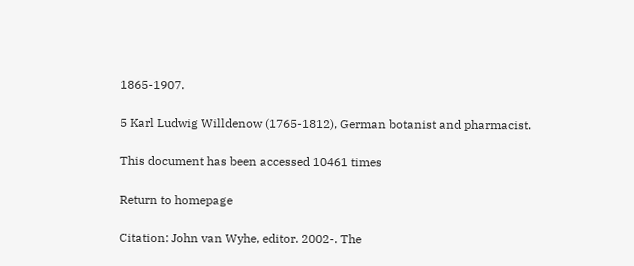1865-1907.

5 Karl Ludwig Willdenow (1765-1812), German botanist and pharmacist.

This document has been accessed 10461 times

Return to homepage

Citation: John van Wyhe, editor. 2002-. The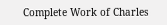Complete Work of Charles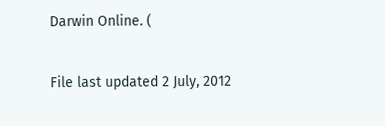Darwin Online. (

File last updated 2 July, 2012